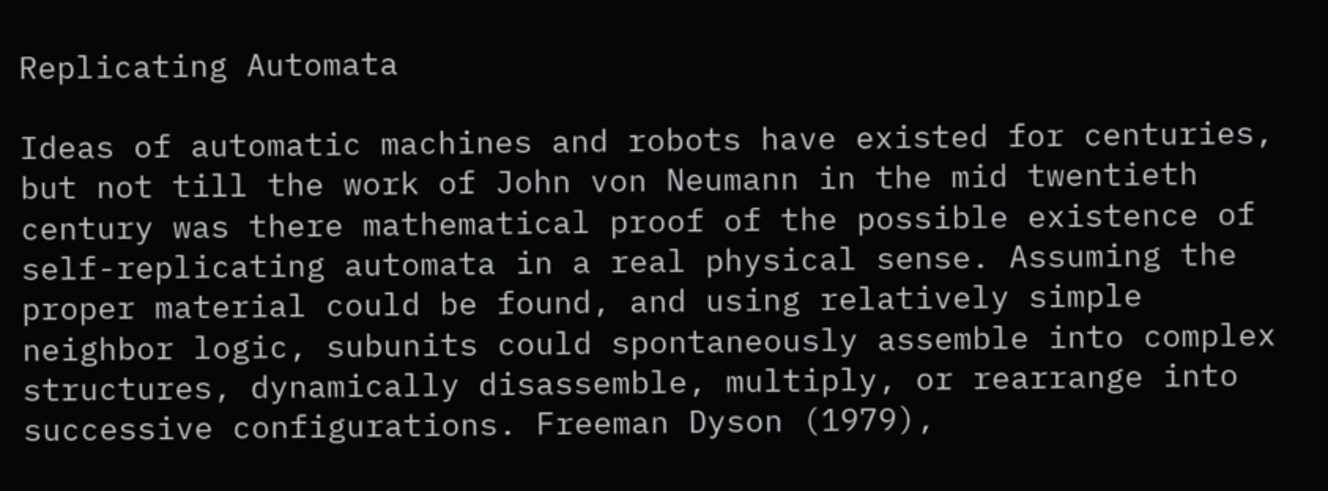Replicating Automata

Ideas of automatic machines and robots have existed for centuries, but not till the work of John von Neumann in the mid twentieth century was there mathematical proof of the possible existence of self-replicating automata in a real physical sense. Assuming the proper material could be found, and using relatively simple neighbor logic, subunits could spontaneously assemble into complex structures, dynamically disassemble, multiply, or rearrange into successive configurations. Freeman Dyson (1979),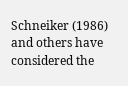Schneiker (1986) and others have considered the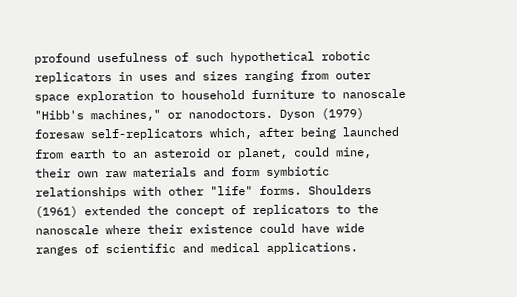profound usefulness of such hypothetical robotic replicators in uses and sizes ranging from outer space exploration to household furniture to nanoscale "Hibb's machines," or nanodoctors. Dyson (1979) foresaw self-replicators which, after being launched from earth to an asteroid or planet, could mine, their own raw materials and form symbiotic relationships with other "life" forms. Shoulders (1961) extended the concept of replicators to the nanoscale where their existence could have wide ranges of scientific and medical applications.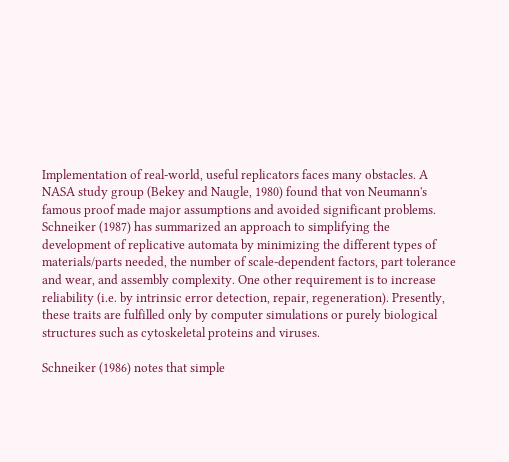Implementation of real-world, useful replicators faces many obstacles. A NASA study group (Bekey and Naugle, 1980) found that von Neumann's famous proof made major assumptions and avoided significant problems. Schneiker (1987) has summarized an approach to simplifying the development of replicative automata by minimizing the different types of materials/parts needed, the number of scale-dependent factors, part tolerance and wear, and assembly complexity. One other requirement is to increase reliability (i.e. by intrinsic error detection, repair, regeneration). Presently, these traits are fulfilled only by computer simulations or purely biological structures such as cytoskeletal proteins and viruses.

Schneiker (1986) notes that simple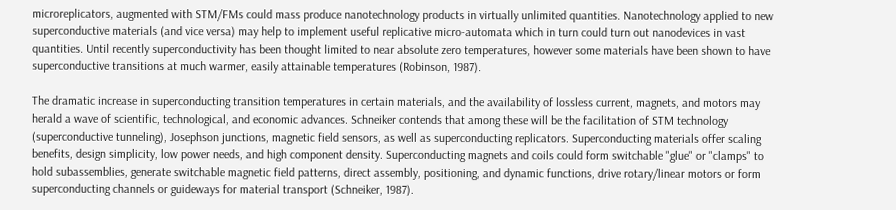microreplicators, augmented with STM/FMs could mass produce nanotechnology products in virtually unlimited quantities. Nanotechnology applied to new superconductive materials (and vice versa) may help to implement useful replicative micro-automata which in turn could turn out nanodevices in vast quantities. Until recently superconductivity has been thought limited to near absolute zero temperatures, however some materials have been shown to have superconductive transitions at much warmer, easily attainable temperatures (Robinson, 1987).

The dramatic increase in superconducting transition temperatures in certain materials, and the availability of lossless current, magnets, and motors may herald a wave of scientific, technological, and economic advances. Schneiker contends that among these will be the facilitation of STM technology (superconductive tunneling), Josephson junctions, magnetic field sensors, as well as superconducting replicators. Superconducting materials offer scaling benefits, design simplicity, low power needs, and high component density. Superconducting magnets and coils could form switchable "glue" or "clamps" to hold subassemblies, generate switchable magnetic field patterns, direct assembly, positioning, and dynamic functions, drive rotary/linear motors or form superconducting channels or guideways for material transport (Schneiker, 1987).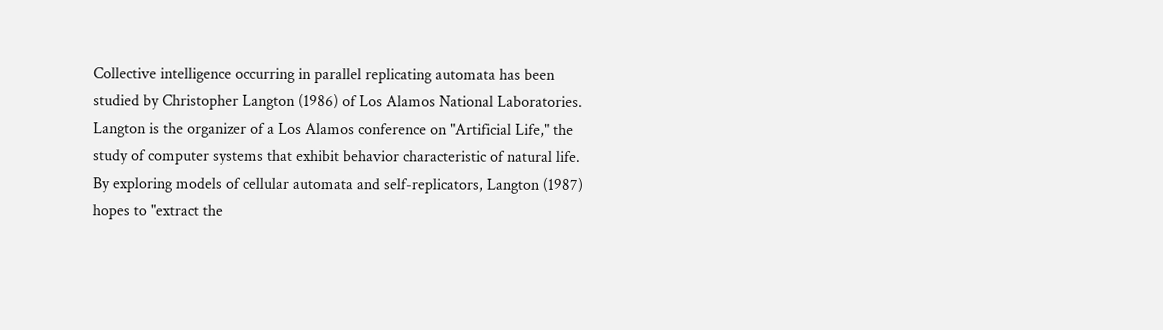Collective intelligence occurring in parallel replicating automata has been studied by Christopher Langton (1986) of Los Alamos National Laboratories. Langton is the organizer of a Los Alamos conference on "Artificial Life," the study of computer systems that exhibit behavior characteristic of natural life. By exploring models of cellular automata and self-replicators, Langton (1987) hopes to "extract the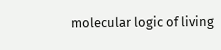molecular logic of living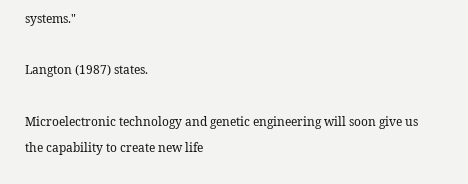systems."

Langton (1987) states.

Microelectronic technology and genetic engineering will soon give us the capability to create new life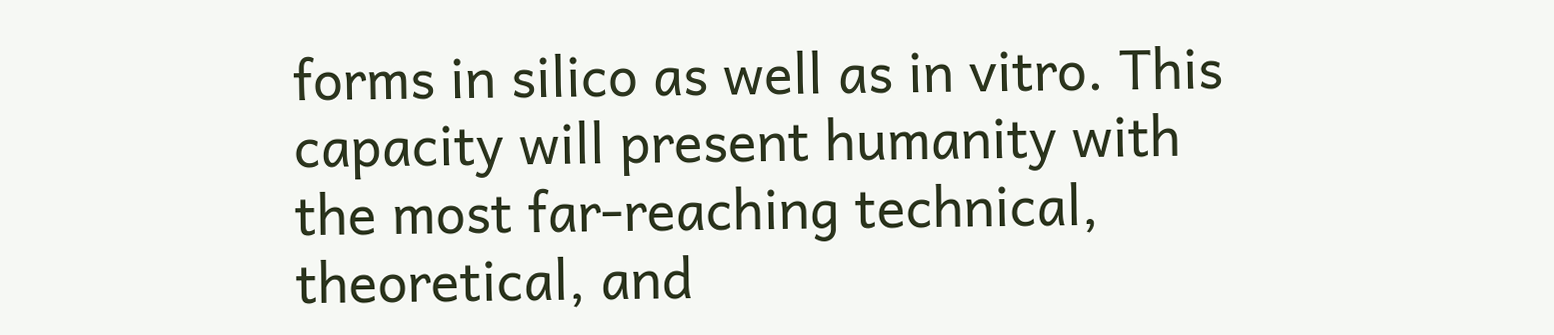forms in silico as well as in vitro. This capacity will present humanity with the most far-reaching technical, theoretical, and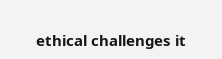ethical challenges it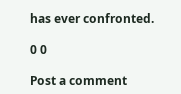has ever confronted.

0 0

Post a comment